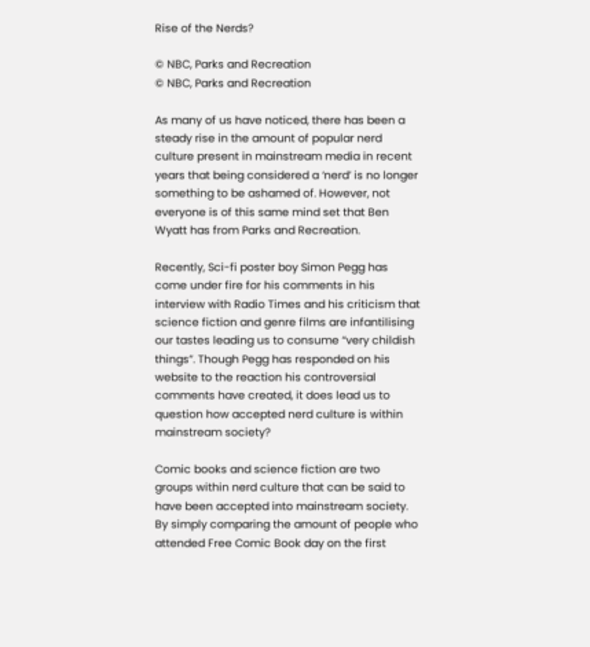Rise of the Nerds?

© NBC, Parks and Recreation
© NBC, Parks and Recreation

As many of us have noticed, there has been a steady rise in the amount of popular nerd culture present in mainstream media in recent years that being considered a ‘nerd’ is no longer something to be ashamed of. However, not everyone is of this same mind set that Ben Wyatt has from Parks and Recreation.

Recently, Sci-fi poster boy Simon Pegg has come under fire for his comments in his interview with Radio Times and his criticism that science fiction and genre films are infantilising our tastes leading us to consume “very childish things”. Though Pegg has responded on his website to the reaction his controversial comments have created, it does lead us to question how accepted nerd culture is within mainstream society?

Comic books and science fiction are two groups within nerd culture that can be said to have been accepted into mainstream society. By simply comparing the amount of people who attended Free Comic Book day on the first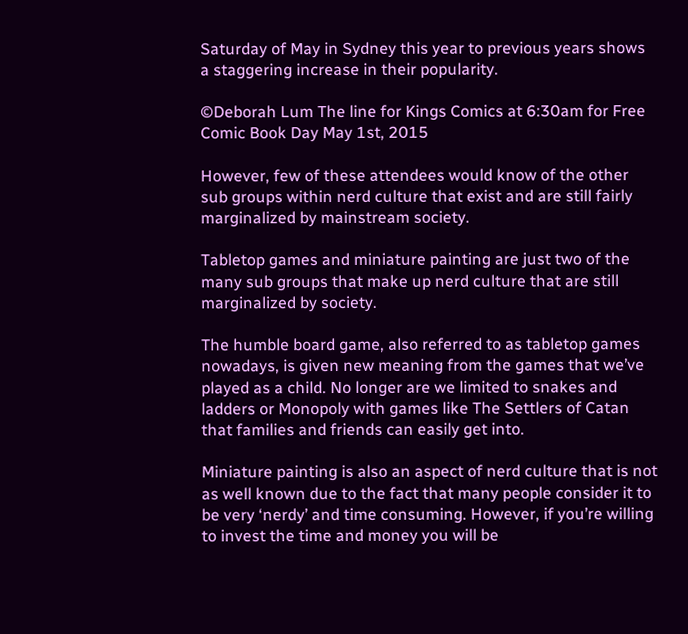Saturday of May in Sydney this year to previous years shows a staggering increase in their popularity.

©Deborah Lum The line for Kings Comics at 6:30am for Free Comic Book Day May 1st, 2015

However, few of these attendees would know of the other sub groups within nerd culture that exist and are still fairly marginalized by mainstream society.

Tabletop games and miniature painting are just two of the many sub groups that make up nerd culture that are still marginalized by society.

The humble board game, also referred to as tabletop games nowadays, is given new meaning from the games that we’ve played as a child. No longer are we limited to snakes and ladders or Monopoly with games like The Settlers of Catan that families and friends can easily get into.

Miniature painting is also an aspect of nerd culture that is not as well known due to the fact that many people consider it to be very ‘nerdy’ and time consuming. However, if you’re willing to invest the time and money you will be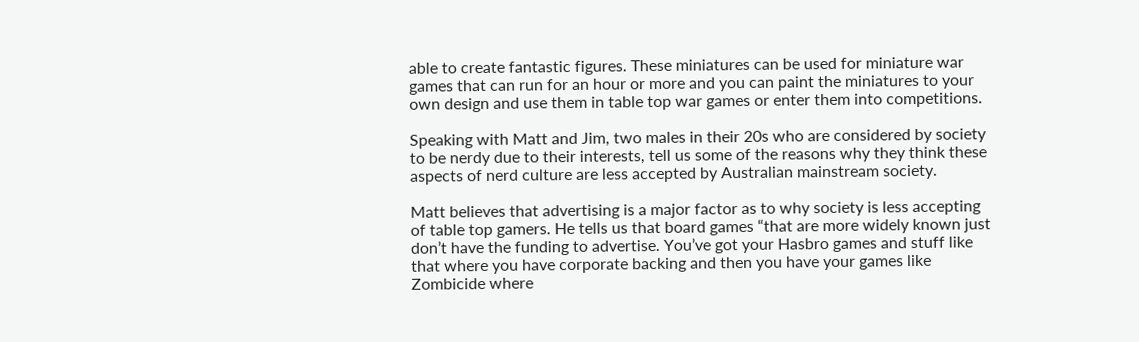able to create fantastic figures. These miniatures can be used for miniature war games that can run for an hour or more and you can paint the miniatures to your own design and use them in table top war games or enter them into competitions.

Speaking with Matt and Jim, two males in their 20s who are considered by society to be nerdy due to their interests, tell us some of the reasons why they think these aspects of nerd culture are less accepted by Australian mainstream society.

Matt believes that advertising is a major factor as to why society is less accepting of table top gamers. He tells us that board games “that are more widely known just don’t have the funding to advertise. You’ve got your Hasbro games and stuff like that where you have corporate backing and then you have your games like Zombicide where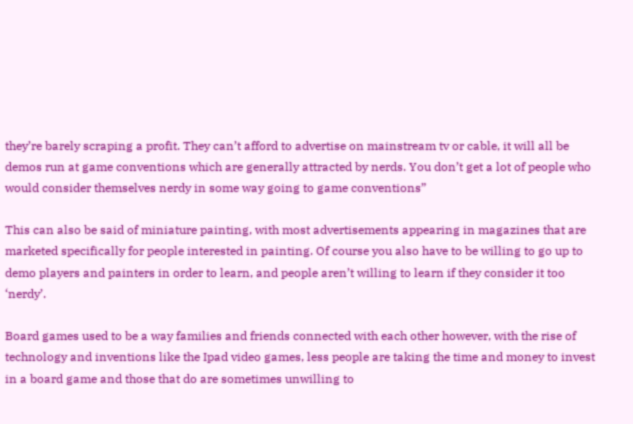they’re barely scraping a profit. They can’t afford to advertise on mainstream tv or cable, it will all be demos run at game conventions which are generally attracted by nerds. You don’t get a lot of people who would consider themselves nerdy in some way going to game conventions”

This can also be said of miniature painting, with most advertisements appearing in magazines that are marketed specifically for people interested in painting. Of course you also have to be willing to go up to demo players and painters in order to learn, and people aren’t willing to learn if they consider it too ‘nerdy’.

Board games used to be a way families and friends connected with each other however, with the rise of technology and inventions like the Ipad video games, less people are taking the time and money to invest in a board game and those that do are sometimes unwilling to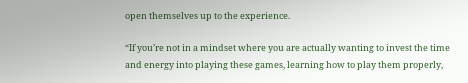open themselves up to the experience.

“If you’re not in a mindset where you are actually wanting to invest the time and energy into playing these games, learning how to play them properly,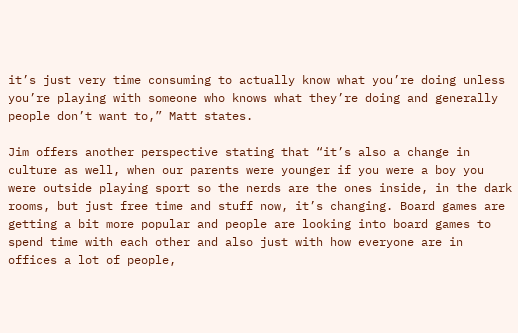it’s just very time consuming to actually know what you’re doing unless you’re playing with someone who knows what they’re doing and generally people don’t want to,” Matt states.

Jim offers another perspective stating that “it’s also a change in culture as well, when our parents were younger if you were a boy you were outside playing sport so the nerds are the ones inside, in the dark rooms, but just free time and stuff now, it’s changing. Board games are getting a bit more popular and people are looking into board games to spend time with each other and also just with how everyone are in offices a lot of people,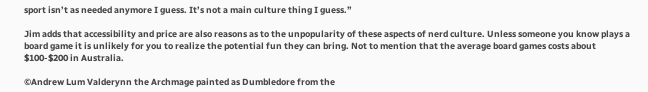sport isn’t as needed anymore I guess. It’s not a main culture thing I guess.”

Jim adds that accessibility and price are also reasons as to the unpopularity of these aspects of nerd culture. Unless someone you know plays a board game it is unlikely for you to realize the potential fun they can bring. Not to mention that the average board games costs about $100-$200 in Australia.

©Andrew Lum Valderynn the Archmage painted as Dumbledore from the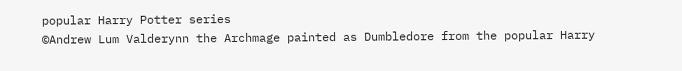popular Harry Potter series
©Andrew Lum Valderynn the Archmage painted as Dumbledore from the popular Harry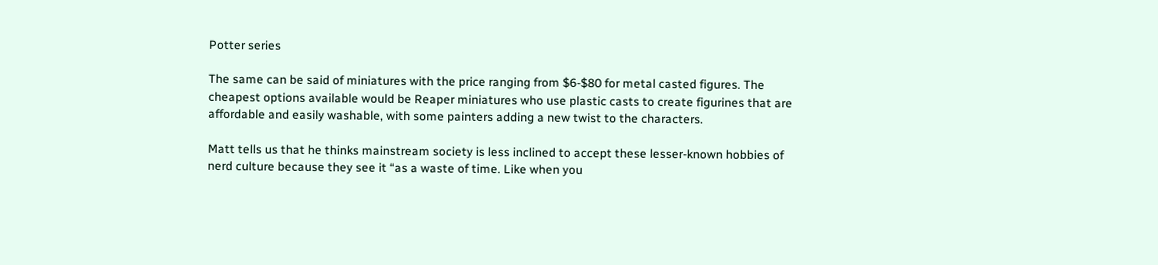Potter series

The same can be said of miniatures with the price ranging from $6-$80 for metal casted figures. The cheapest options available would be Reaper miniatures who use plastic casts to create figurines that are affordable and easily washable, with some painters adding a new twist to the characters.

Matt tells us that he thinks mainstream society is less inclined to accept these lesser-known hobbies of nerd culture because they see it “as a waste of time. Like when you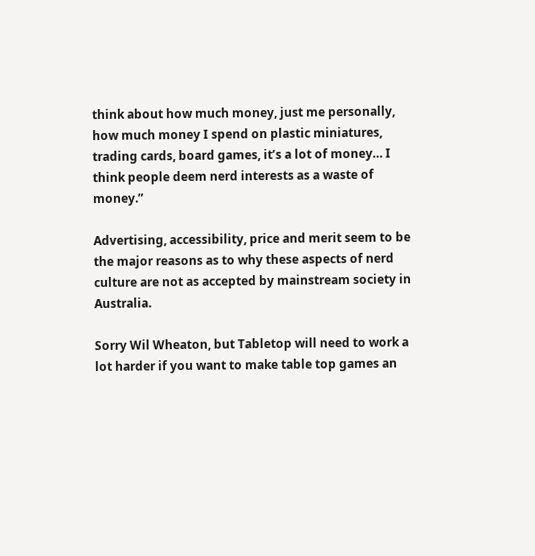think about how much money, just me personally, how much money I spend on plastic miniatures, trading cards, board games, it’s a lot of money… I think people deem nerd interests as a waste of money.”

Advertising, accessibility, price and merit seem to be the major reasons as to why these aspects of nerd culture are not as accepted by mainstream society in Australia.

Sorry Wil Wheaton, but Tabletop will need to work a lot harder if you want to make table top games an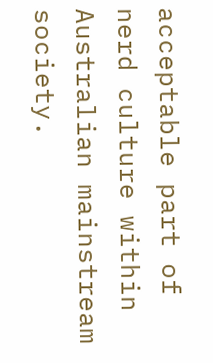acceptable part of nerd culture within Australian mainstream society.